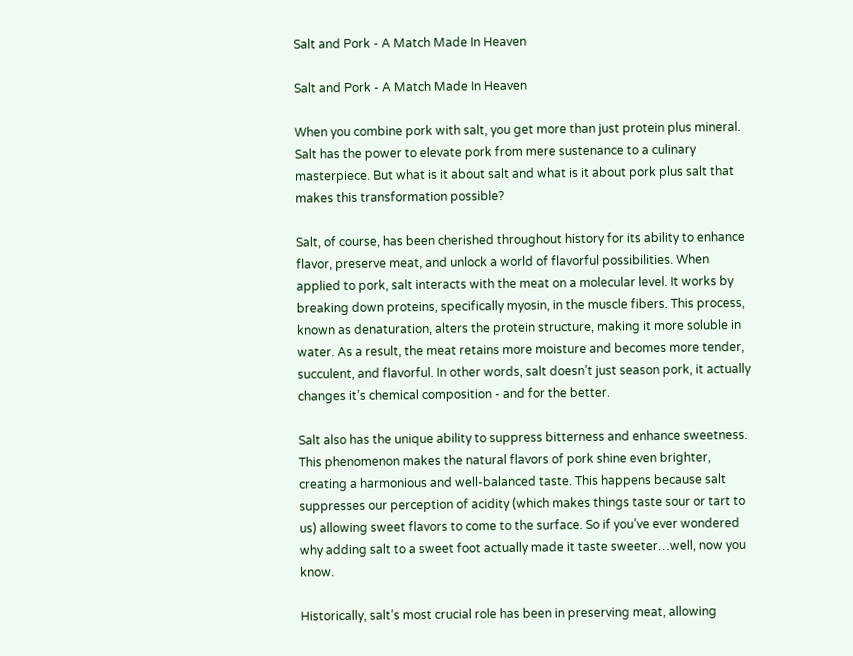Salt and Pork - A Match Made In Heaven

Salt and Pork - A Match Made In Heaven

When you combine pork with salt, you get more than just protein plus mineral. Salt has the power to elevate pork from mere sustenance to a culinary masterpiece. But what is it about salt and what is it about pork plus salt that makes this transformation possible?

Salt, of course, has been cherished throughout history for its ability to enhance flavor, preserve meat, and unlock a world of flavorful possibilities. When applied to pork, salt interacts with the meat on a molecular level. It works by breaking down proteins, specifically myosin, in the muscle fibers. This process, known as denaturation, alters the protein structure, making it more soluble in water. As a result, the meat retains more moisture and becomes more tender, succulent, and flavorful. In other words, salt doesn’t just season pork, it actually changes it’s chemical composition - and for the better.

Salt also has the unique ability to suppress bitterness and enhance sweetness. This phenomenon makes the natural flavors of pork shine even brighter, creating a harmonious and well-balanced taste. This happens because salt suppresses our perception of acidity (which makes things taste sour or tart to us) allowing sweet flavors to come to the surface. So if you’ve ever wondered why adding salt to a sweet foot actually made it taste sweeter…well, now you know.

Historically, salt’s most crucial role has been in preserving meat, allowing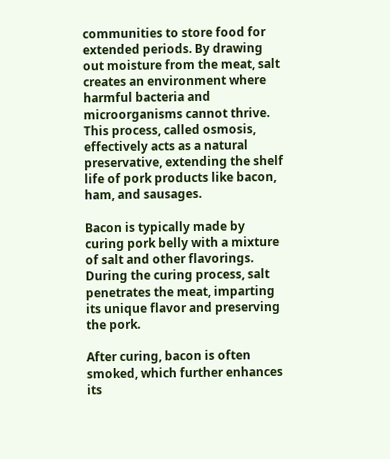communities to store food for extended periods. By drawing out moisture from the meat, salt creates an environment where harmful bacteria and microorganisms cannot thrive. This process, called osmosis, effectively acts as a natural preservative, extending the shelf life of pork products like bacon, ham, and sausages.

Bacon is typically made by curing pork belly with a mixture of salt and other flavorings. During the curing process, salt penetrates the meat, imparting its unique flavor and preserving the pork.

After curing, bacon is often smoked, which further enhances its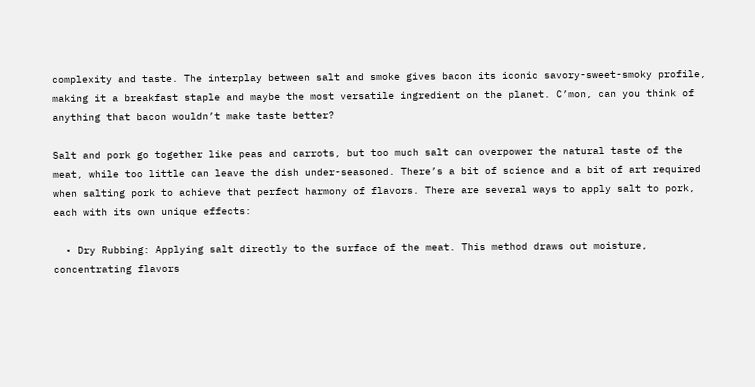complexity and taste. The interplay between salt and smoke gives bacon its iconic savory-sweet-smoky profile, making it a breakfast staple and maybe the most versatile ingredient on the planet. C’mon, can you think of anything that bacon wouldn’t make taste better?

Salt and pork go together like peas and carrots, but too much salt can overpower the natural taste of the meat, while too little can leave the dish under-seasoned. There’s a bit of science and a bit of art required when salting pork to achieve that perfect harmony of flavors. There are several ways to apply salt to pork, each with its own unique effects:

  • Dry Rubbing: Applying salt directly to the surface of the meat. This method draws out moisture, concentrating flavors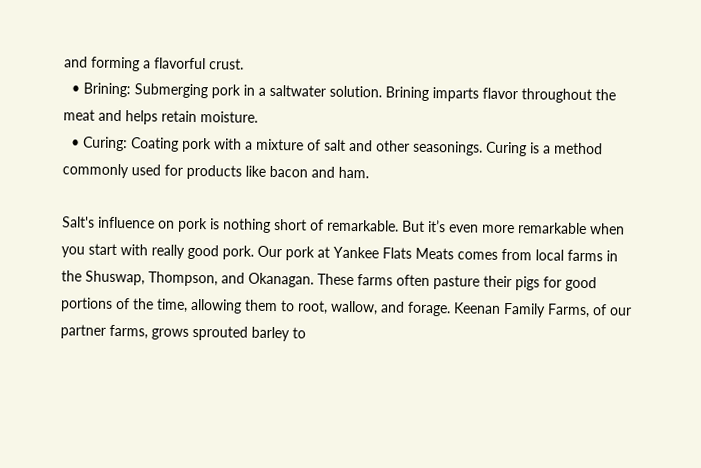and forming a flavorful crust.
  • Brining: Submerging pork in a saltwater solution. Brining imparts flavor throughout the meat and helps retain moisture.
  • Curing: Coating pork with a mixture of salt and other seasonings. Curing is a method commonly used for products like bacon and ham.

Salt's influence on pork is nothing short of remarkable. But it’s even more remarkable when you start with really good pork. Our pork at Yankee Flats Meats comes from local farms in the Shuswap, Thompson, and Okanagan. These farms often pasture their pigs for good portions of the time, allowing them to root, wallow, and forage. Keenan Family Farms, of our partner farms, grows sprouted barley to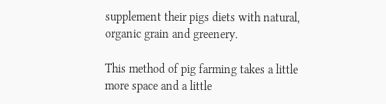supplement their pigs diets with natural, organic grain and greenery.

This method of pig farming takes a little more space and a little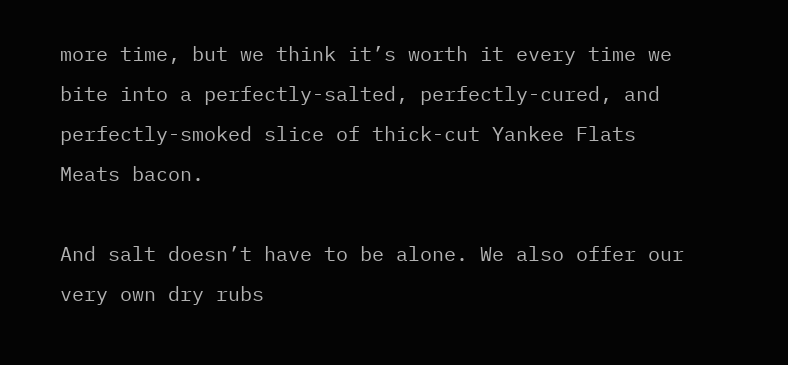more time, but we think it’s worth it every time we bite into a perfectly-salted, perfectly-cured, and perfectly-smoked slice of thick-cut Yankee Flats Meats bacon.

And salt doesn’t have to be alone. We also offer our very own dry rubs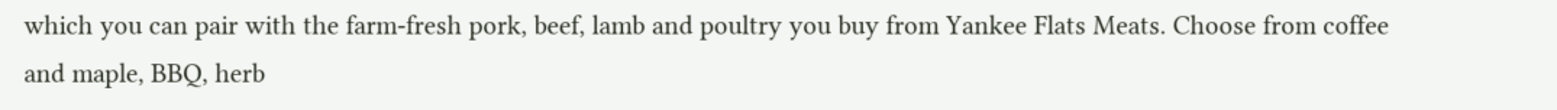which you can pair with the farm-fresh pork, beef, lamb and poultry you buy from Yankee Flats Meats. Choose from coffee and maple, BBQ, herb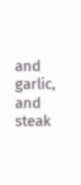and garlic, and steak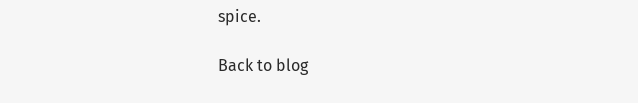spice.

Back to blog